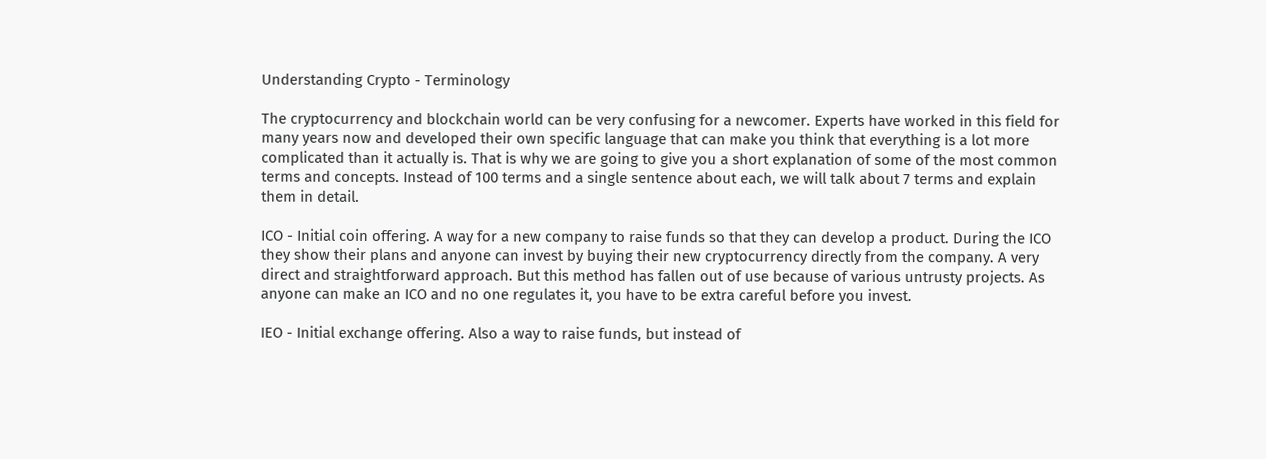Understanding Crypto - Terminology

The cryptocurrency and blockchain world can be very confusing for a newcomer. Experts have worked in this field for many years now and developed their own specific language that can make you think that everything is a lot more complicated than it actually is. That is why we are going to give you a short explanation of some of the most common terms and concepts. Instead of 100 terms and a single sentence about each, we will talk about 7 terms and explain them in detail.

ICO - Initial coin offering. A way for a new company to raise funds so that they can develop a product. During the ICO they show their plans and anyone can invest by buying their new cryptocurrency directly from the company. A very direct and straightforward approach. But this method has fallen out of use because of various untrusty projects. As anyone can make an ICO and no one regulates it, you have to be extra careful before you invest.

IEO - Initial exchange offering. Also a way to raise funds, but instead of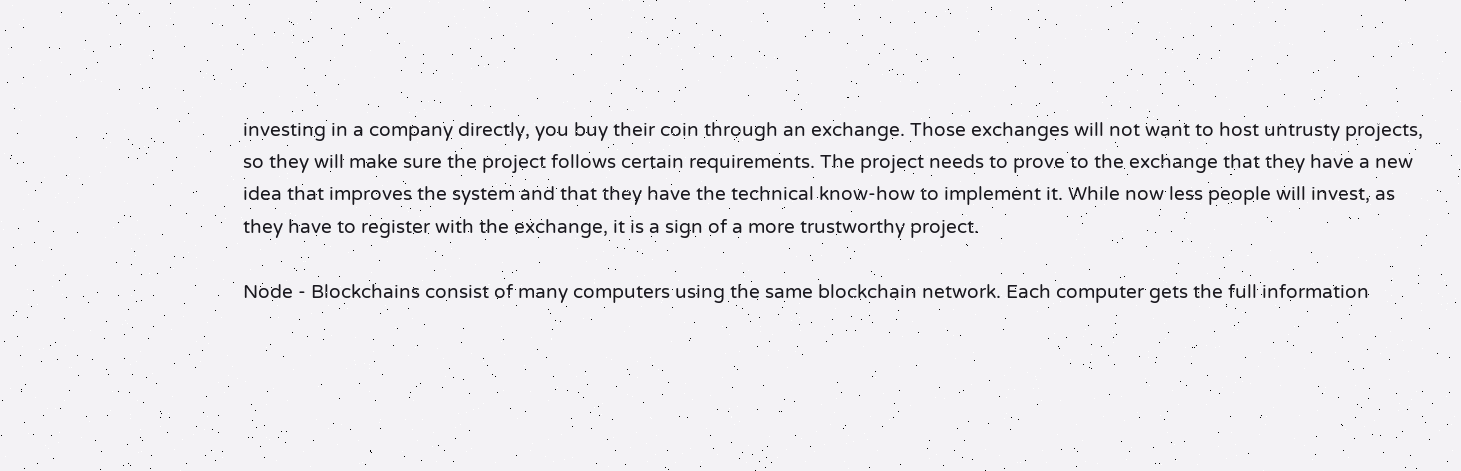investing in a company directly, you buy their coin through an exchange. Those exchanges will not want to host untrusty projects, so they will make sure the project follows certain requirements. The project needs to prove to the exchange that they have a new idea that improves the system and that they have the technical know-how to implement it. While now less people will invest, as they have to register with the exchange, it is a sign of a more trustworthy project.

Node - Blockchains consist of many computers using the same blockchain network. Each computer gets the full information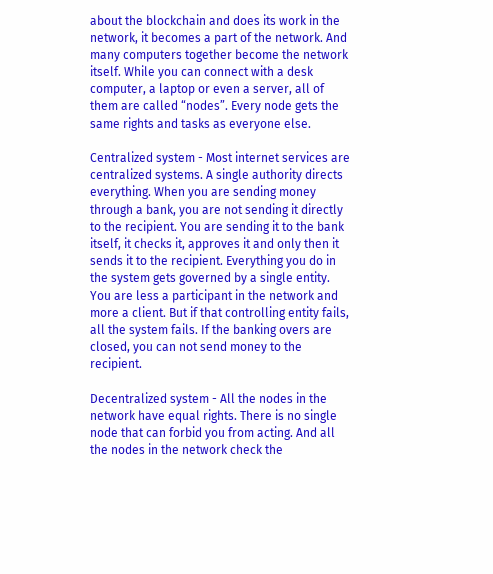about the blockchain and does its work in the network, it becomes a part of the network. And many computers together become the network itself. While you can connect with a desk computer, a laptop or even a server, all of them are called “nodes”. Every node gets the same rights and tasks as everyone else.

Centralized system - Most internet services are centralized systems. A single authority directs everything. When you are sending money through a bank, you are not sending it directly to the recipient. You are sending it to the bank itself, it checks it, approves it and only then it sends it to the recipient. Everything you do in the system gets governed by a single entity. You are less a participant in the network and more a client. But if that controlling entity fails, all the system fails. If the banking overs are closed, you can not send money to the recipient.

Decentralized system - All the nodes in the network have equal rights. There is no single node that can forbid you from acting. And all the nodes in the network check the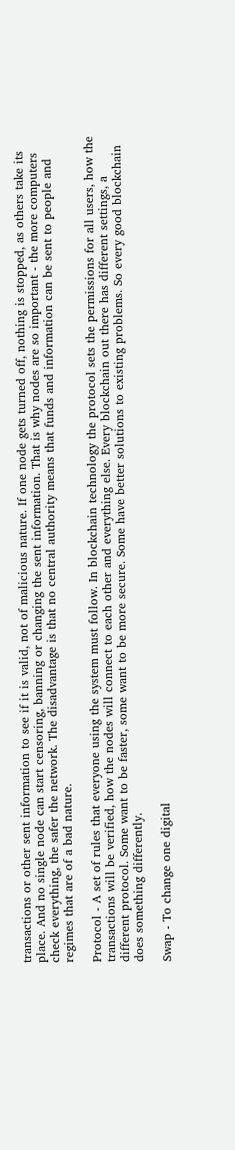transactions or other sent information to see if it is valid, not of malicious nature. If one node gets turned off, nothing is stopped, as others take its place. And no single node can start censoring, banning or changing the sent information. That is why nodes are so important - the more computers check everything, the safer the network. The disadvantage is that no central authority means that funds and information can be sent to people and regimes that are of a bad nature.

Protocol - A set of rules that everyone using the system must follow. In blockchain technology the protocol sets the permissions for all users, how the transactions will be verified, how the nodes will connect to each other and everything else. Every blockchain out there has different settings, a different protocol. Some want to be faster, some want to be more secure. Some have better solutions to existing problems. So every good blockchain does something differently.

Swap - To change one digital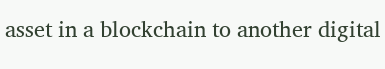asset in a blockchain to another digital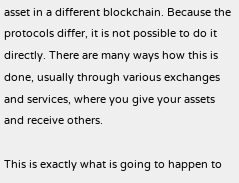asset in a different blockchain. Because the protocols differ, it is not possible to do it directly. There are many ways how this is done, usually through various exchanges and services, where you give your assets and receive others.

This is exactly what is going to happen to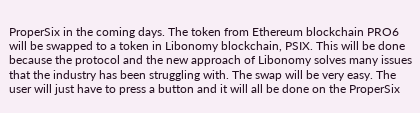ProperSix in the coming days. The token from Ethereum blockchain PRO6 will be swapped to a token in Libonomy blockchain, PSIX. This will be done because the protocol and the new approach of Libonomy solves many issues that the industry has been struggling with. The swap will be very easy. The user will just have to press a button and it will all be done on the ProperSix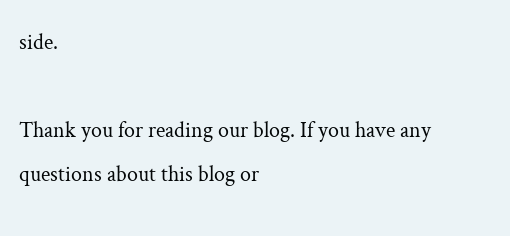side.

Thank you for reading our blog. If you have any questions about this blog or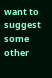want to suggest some other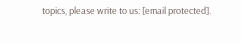topics, please write to us: [email protected].